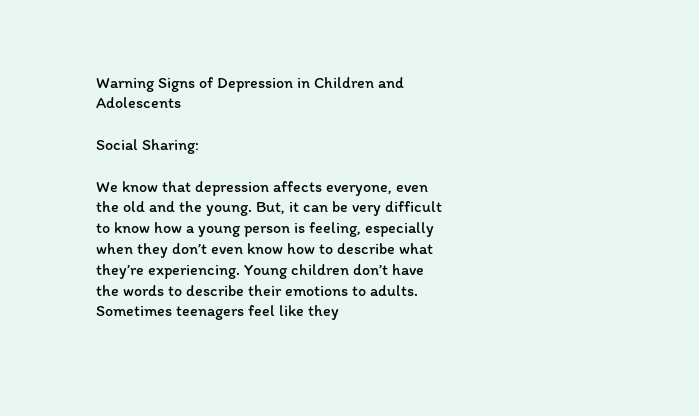Warning Signs of Depression in Children and Adolescents

Social Sharing:

We know that depression affects everyone, even the old and the young. But, it can be very difficult to know how a young person is feeling, especially when they don’t even know how to describe what they’re experiencing. Young children don’t have the words to describe their emotions to adults. Sometimes teenagers feel like they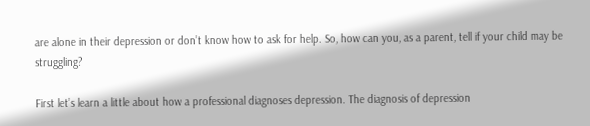are alone in their depression or don’t know how to ask for help. So, how can you, as a parent, tell if your child may be struggling?

First let’s learn a little about how a professional diagnoses depression. The diagnosis of depression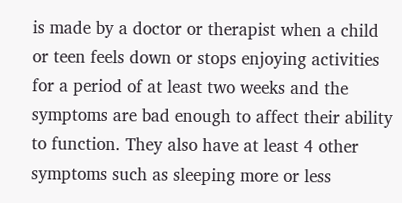is made by a doctor or therapist when a child or teen feels down or stops enjoying activities for a period of at least two weeks and the symptoms are bad enough to affect their ability to function. They also have at least 4 other symptoms such as sleeping more or less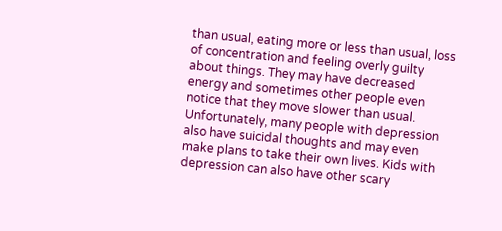than usual, eating more or less than usual, loss of concentration and feeling overly guilty about things. They may have decreased energy and sometimes other people even notice that they move slower than usual. Unfortunately, many people with depression also have suicidal thoughts and may even make plans to take their own lives. Kids with depression can also have other scary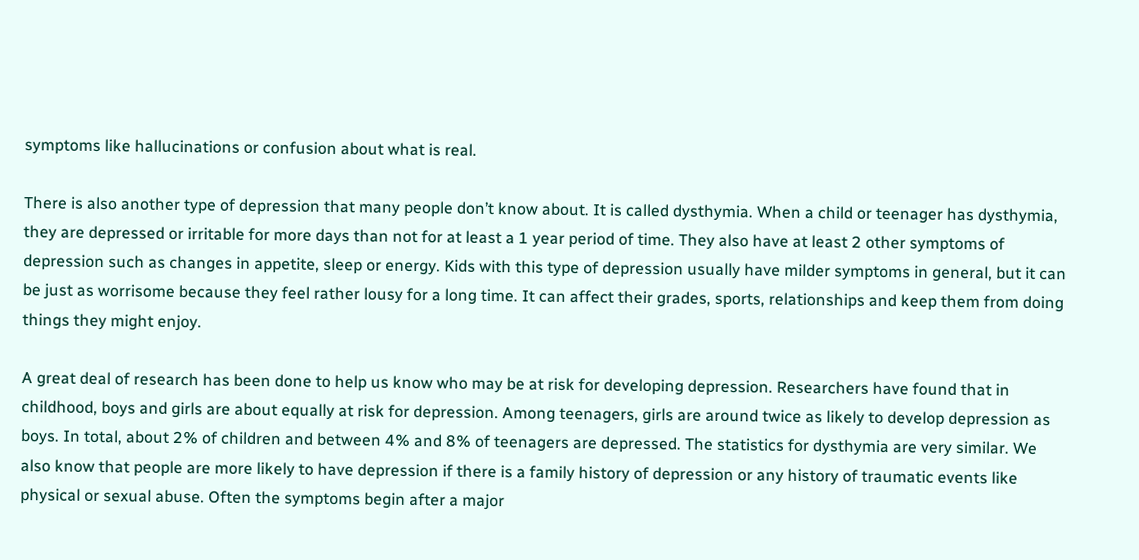symptoms like hallucinations or confusion about what is real.

There is also another type of depression that many people don’t know about. It is called dysthymia. When a child or teenager has dysthymia, they are depressed or irritable for more days than not for at least a 1 year period of time. They also have at least 2 other symptoms of depression such as changes in appetite, sleep or energy. Kids with this type of depression usually have milder symptoms in general, but it can be just as worrisome because they feel rather lousy for a long time. It can affect their grades, sports, relationships and keep them from doing things they might enjoy.

A great deal of research has been done to help us know who may be at risk for developing depression. Researchers have found that in childhood, boys and girls are about equally at risk for depression. Among teenagers, girls are around twice as likely to develop depression as boys. In total, about 2% of children and between 4% and 8% of teenagers are depressed. The statistics for dysthymia are very similar. We also know that people are more likely to have depression if there is a family history of depression or any history of traumatic events like physical or sexual abuse. Often the symptoms begin after a major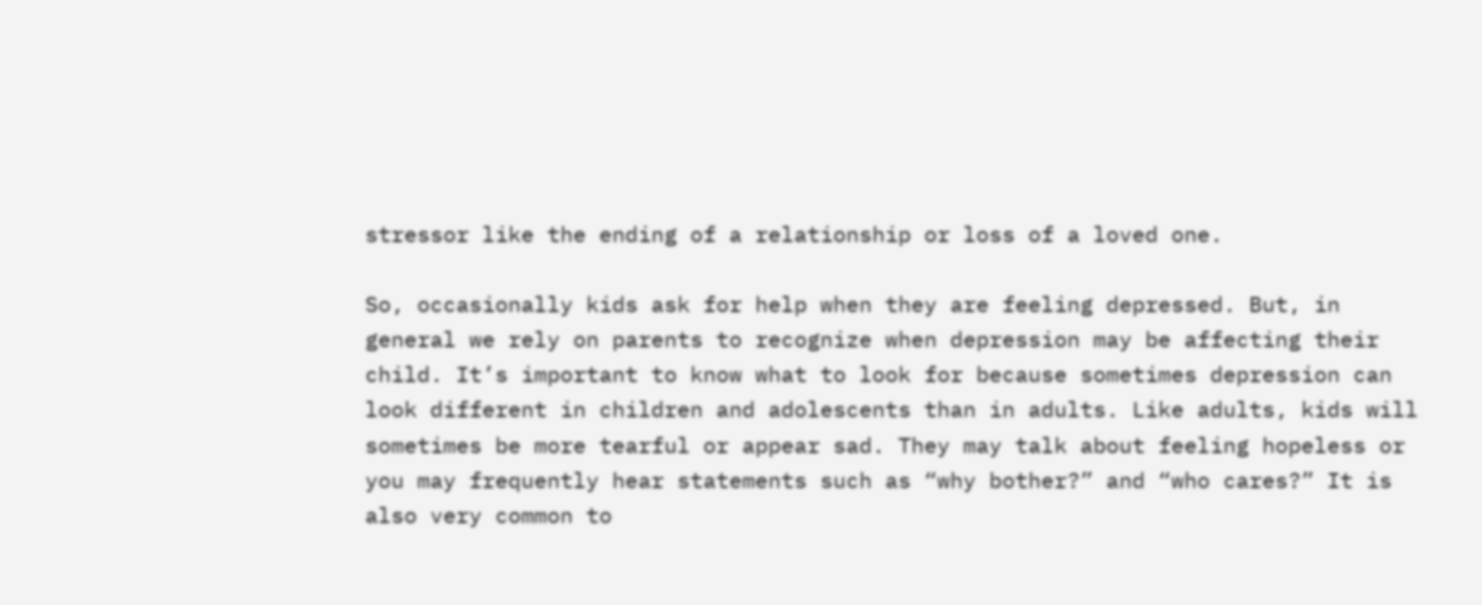stressor like the ending of a relationship or loss of a loved one.

So, occasionally kids ask for help when they are feeling depressed. But, in general we rely on parents to recognize when depression may be affecting their child. It’s important to know what to look for because sometimes depression can look different in children and adolescents than in adults. Like adults, kids will sometimes be more tearful or appear sad. They may talk about feeling hopeless or you may frequently hear statements such as “why bother?” and “who cares?” It is also very common to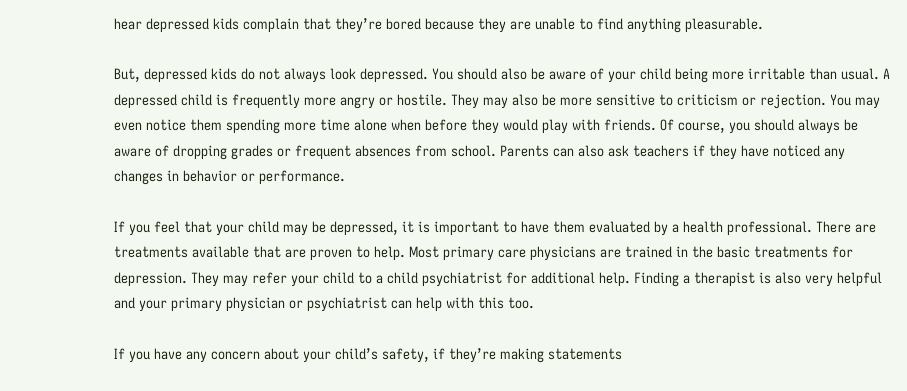hear depressed kids complain that they’re bored because they are unable to find anything pleasurable.

But, depressed kids do not always look depressed. You should also be aware of your child being more irritable than usual. A depressed child is frequently more angry or hostile. They may also be more sensitive to criticism or rejection. You may even notice them spending more time alone when before they would play with friends. Of course, you should always be aware of dropping grades or frequent absences from school. Parents can also ask teachers if they have noticed any changes in behavior or performance.

If you feel that your child may be depressed, it is important to have them evaluated by a health professional. There are treatments available that are proven to help. Most primary care physicians are trained in the basic treatments for depression. They may refer your child to a child psychiatrist for additional help. Finding a therapist is also very helpful and your primary physician or psychiatrist can help with this too.

If you have any concern about your child’s safety, if they’re making statements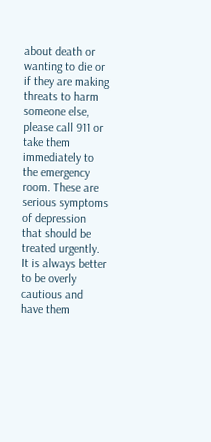about death or wanting to die or if they are making threats to harm someone else, please call 911 or take them immediately to the emergency room. These are serious symptoms of depression that should be treated urgently. It is always better to be overly cautious and have them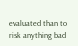evaluated than to risk anything bad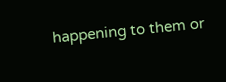happening to them or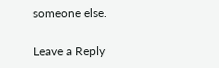someone else.

Leave a Reply